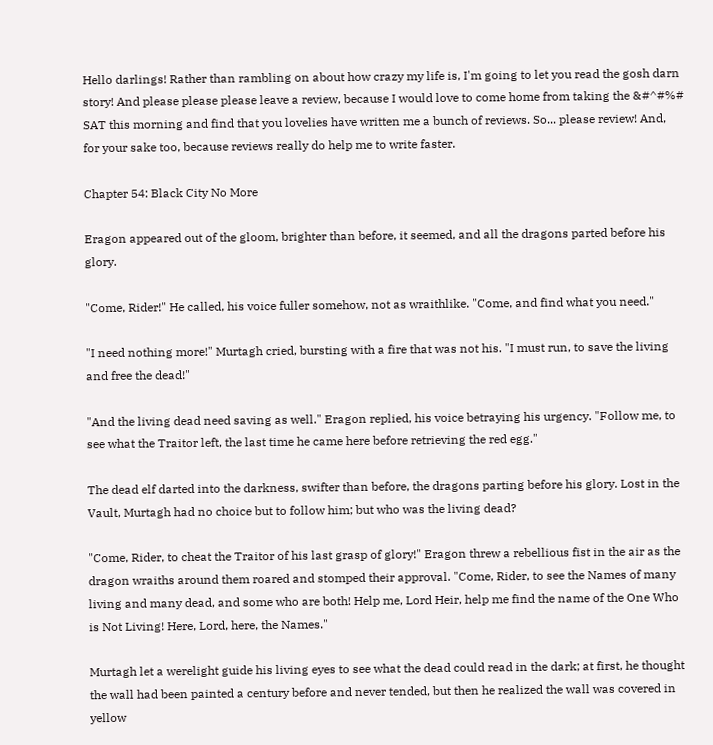Hello darlings! Rather than rambling on about how crazy my life is, I'm going to let you read the gosh darn story! And please please please leave a review, because I would love to come home from taking the &#^#%# SAT this morning and find that you lovelies have written me a bunch of reviews. So... please review! And, for your sake too, because reviews really do help me to write faster.

Chapter 54: Black City No More

Eragon appeared out of the gloom, brighter than before, it seemed, and all the dragons parted before his glory.

"Come, Rider!" He called, his voice fuller somehow, not as wraithlike. "Come, and find what you need."

"I need nothing more!" Murtagh cried, bursting with a fire that was not his. "I must run, to save the living and free the dead!"

"And the living dead need saving as well." Eragon replied, his voice betraying his urgency. "Follow me, to see what the Traitor left, the last time he came here before retrieving the red egg."

The dead elf darted into the darkness, swifter than before, the dragons parting before his glory. Lost in the Vault, Murtagh had no choice but to follow him; but who was the living dead?

"Come, Rider, to cheat the Traitor of his last grasp of glory!" Eragon threw a rebellious fist in the air as the dragon wraiths around them roared and stomped their approval. "Come, Rider, to see the Names of many living and many dead, and some who are both! Help me, Lord Heir, help me find the name of the One Who is Not Living! Here, Lord, here, the Names."

Murtagh let a werelight guide his living eyes to see what the dead could read in the dark; at first, he thought the wall had been painted a century before and never tended, but then he realized the wall was covered in yellow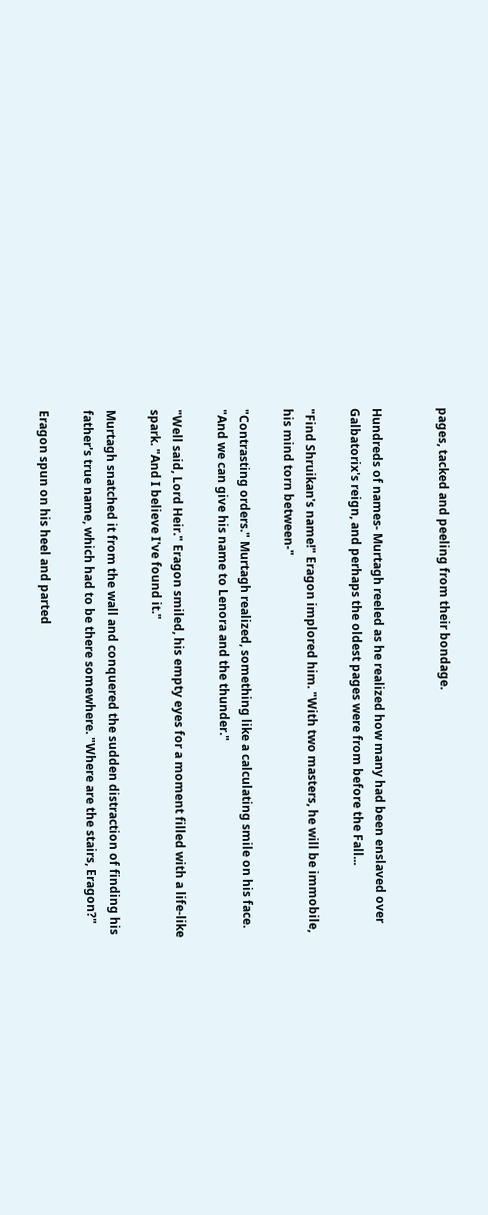pages, tacked and peeling from their bondage.


Hundreds of names- Murtagh reeled as he realized how many had been enslaved over Galbatorix's reign, and perhaps the oldest pages were from before the Fall...

"Find Shruikan's name!" Eragon implored him. "With two masters, he will be immobile, his mind torn between-"

"Contrasting orders." Murtagh realized, something like a calculating smile on his face. "And we can give his name to Lenora and the thunder."

"Well said, Lord Heir." Eragon smiled, his empty eyes for a moment filled with a life-like spark. "And I believe I've found it."

Murtagh snatched it from the wall and conquered the sudden distraction of finding his father's true name, which had to be there somewhere. "Where are the stairs, Eragon?"

Eragon spun on his heel and parted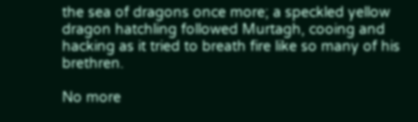the sea of dragons once more; a speckled yellow dragon hatchling followed Murtagh, cooing and hacking as it tried to breath fire like so many of his brethren.

No more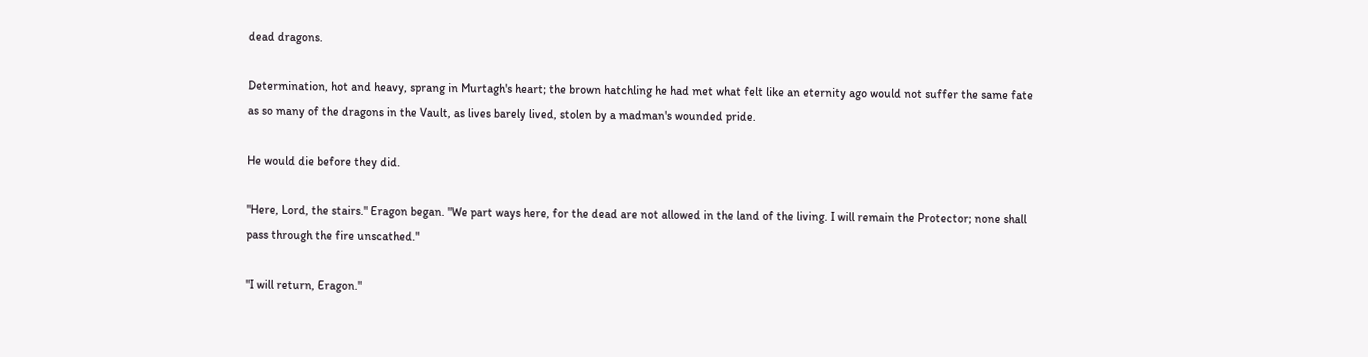dead dragons.

Determination, hot and heavy, sprang in Murtagh's heart; the brown hatchling he had met what felt like an eternity ago would not suffer the same fate as so many of the dragons in the Vault, as lives barely lived, stolen by a madman's wounded pride.

He would die before they did.

"Here, Lord, the stairs." Eragon began. "We part ways here, for the dead are not allowed in the land of the living. I will remain the Protector; none shall pass through the fire unscathed."

"I will return, Eragon."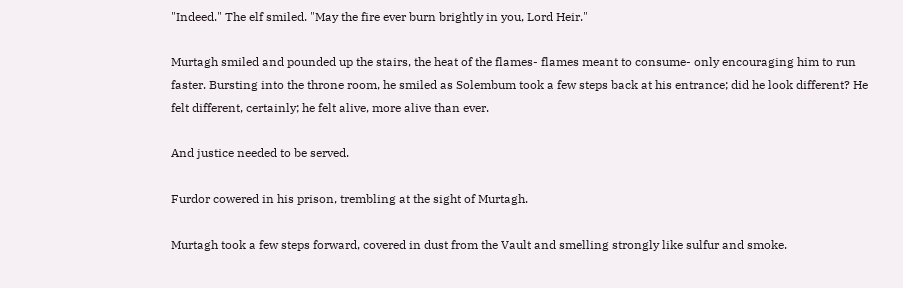"Indeed." The elf smiled. "May the fire ever burn brightly in you, Lord Heir."

Murtagh smiled and pounded up the stairs, the heat of the flames- flames meant to consume- only encouraging him to run faster. Bursting into the throne room, he smiled as Solembum took a few steps back at his entrance; did he look different? He felt different, certainly; he felt alive, more alive than ever.

And justice needed to be served.

Furdor cowered in his prison, trembling at the sight of Murtagh.

Murtagh took a few steps forward, covered in dust from the Vault and smelling strongly like sulfur and smoke.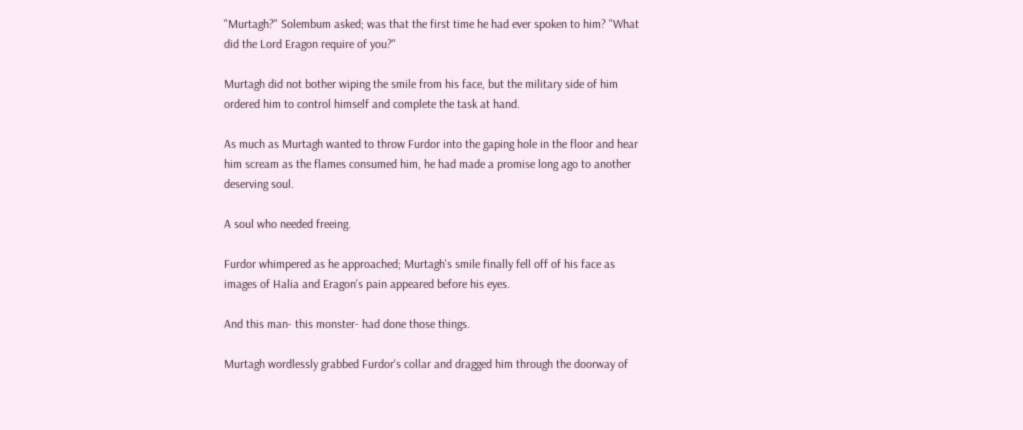"Murtagh?" Solembum asked; was that the first time he had ever spoken to him? "What did the Lord Eragon require of you?"

Murtagh did not bother wiping the smile from his face, but the military side of him ordered him to control himself and complete the task at hand.

As much as Murtagh wanted to throw Furdor into the gaping hole in the floor and hear him scream as the flames consumed him, he had made a promise long ago to another deserving soul.

A soul who needed freeing.

Furdor whimpered as he approached; Murtagh's smile finally fell off of his face as images of Halia and Eragon's pain appeared before his eyes.

And this man- this monster- had done those things.

Murtagh wordlessly grabbed Furdor's collar and dragged him through the doorway of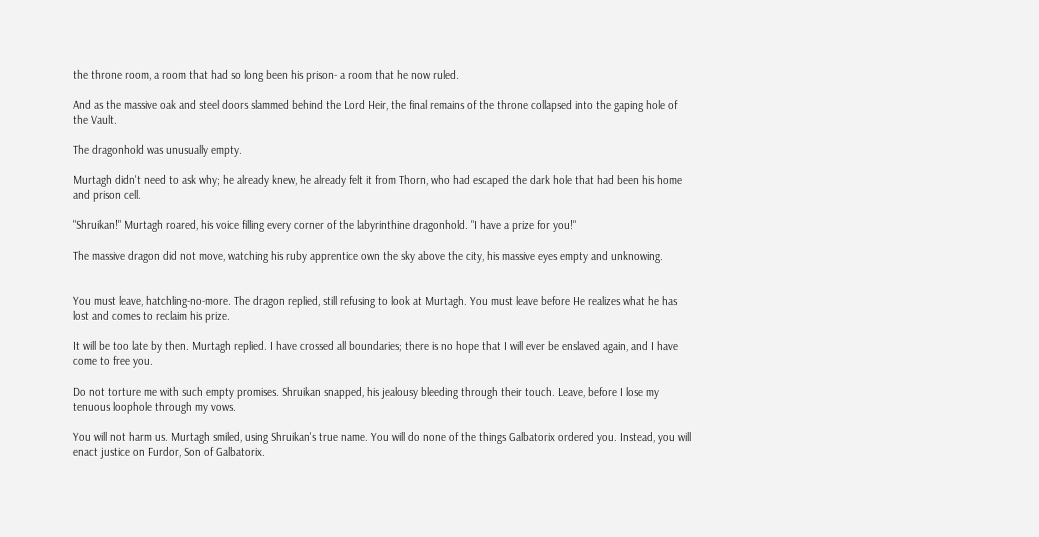the throne room, a room that had so long been his prison- a room that he now ruled.

And as the massive oak and steel doors slammed behind the Lord Heir, the final remains of the throne collapsed into the gaping hole of the Vault.

The dragonhold was unusually empty.

Murtagh didn't need to ask why; he already knew, he already felt it from Thorn, who had escaped the dark hole that had been his home and prison cell.

"Shruikan!" Murtagh roared, his voice filling every corner of the labyrinthine dragonhold. "I have a prize for you!"

The massive dragon did not move, watching his ruby apprentice own the sky above the city, his massive eyes empty and unknowing.


You must leave, hatchling-no-more. The dragon replied, still refusing to look at Murtagh. You must leave before He realizes what he has lost and comes to reclaim his prize.

It will be too late by then. Murtagh replied. I have crossed all boundaries; there is no hope that I will ever be enslaved again, and I have come to free you.

Do not torture me with such empty promises. Shruikan snapped, his jealousy bleeding through their touch. Leave, before I lose my tenuous loophole through my vows.

You will not harm us. Murtagh smiled, using Shruikan's true name. You will do none of the things Galbatorix ordered you. Instead, you will enact justice on Furdor, Son of Galbatorix.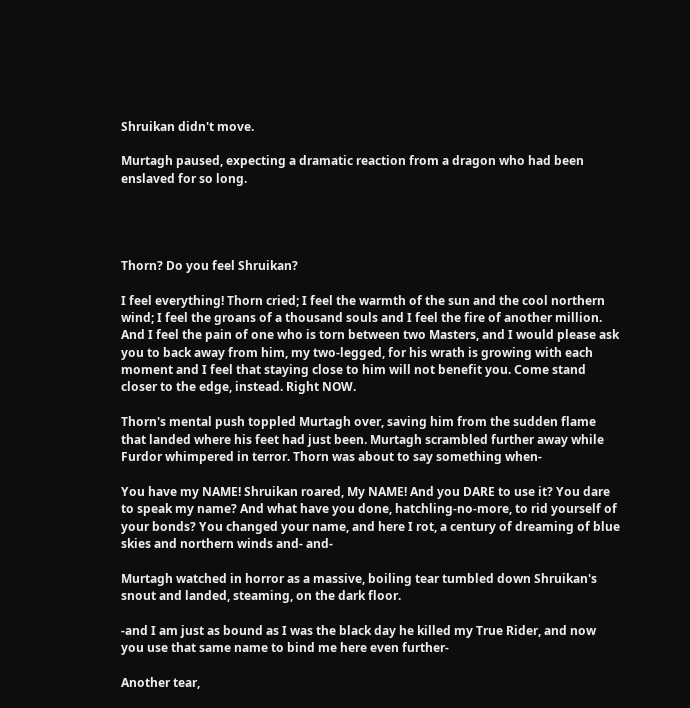Shruikan didn't move.

Murtagh paused, expecting a dramatic reaction from a dragon who had been enslaved for so long.




Thorn? Do you feel Shruikan?

I feel everything! Thorn cried; I feel the warmth of the sun and the cool northern wind; I feel the groans of a thousand souls and I feel the fire of another million. And I feel the pain of one who is torn between two Masters, and I would please ask you to back away from him, my two-legged, for his wrath is growing with each moment and I feel that staying close to him will not benefit you. Come stand closer to the edge, instead. Right NOW.

Thorn's mental push toppled Murtagh over, saving him from the sudden flame that landed where his feet had just been. Murtagh scrambled further away while Furdor whimpered in terror. Thorn was about to say something when-

You have my NAME! Shruikan roared, My NAME! And you DARE to use it? You dare to speak my name? And what have you done, hatchling-no-more, to rid yourself of your bonds? You changed your name, and here I rot, a century of dreaming of blue skies and northern winds and- and-

Murtagh watched in horror as a massive, boiling tear tumbled down Shruikan's snout and landed, steaming, on the dark floor.

-and I am just as bound as I was the black day he killed my True Rider, and now you use that same name to bind me here even further-

Another tear,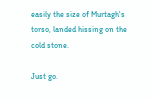easily the size of Murtagh's torso, landed hissing on the cold stone.

Just go.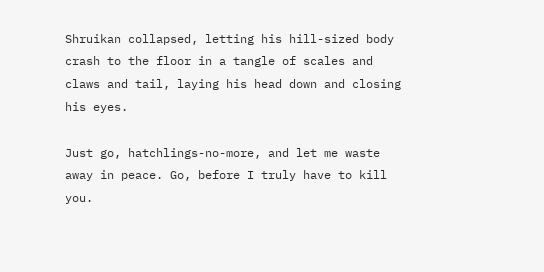Shruikan collapsed, letting his hill-sized body crash to the floor in a tangle of scales and claws and tail, laying his head down and closing his eyes.

Just go, hatchlings-no-more, and let me waste away in peace. Go, before I truly have to kill you.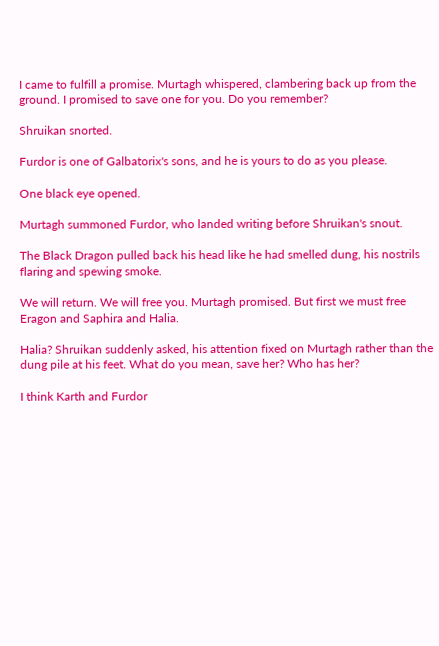I came to fulfill a promise. Murtagh whispered, clambering back up from the ground. I promised to save one for you. Do you remember?

Shruikan snorted.

Furdor is one of Galbatorix's sons, and he is yours to do as you please.

One black eye opened.

Murtagh summoned Furdor, who landed writing before Shruikan's snout.

The Black Dragon pulled back his head like he had smelled dung, his nostrils flaring and spewing smoke.

We will return. We will free you. Murtagh promised. But first we must free Eragon and Saphira and Halia.

Halia? Shruikan suddenly asked, his attention fixed on Murtagh rather than the dung pile at his feet. What do you mean, save her? Who has her?

I think Karth and Furdor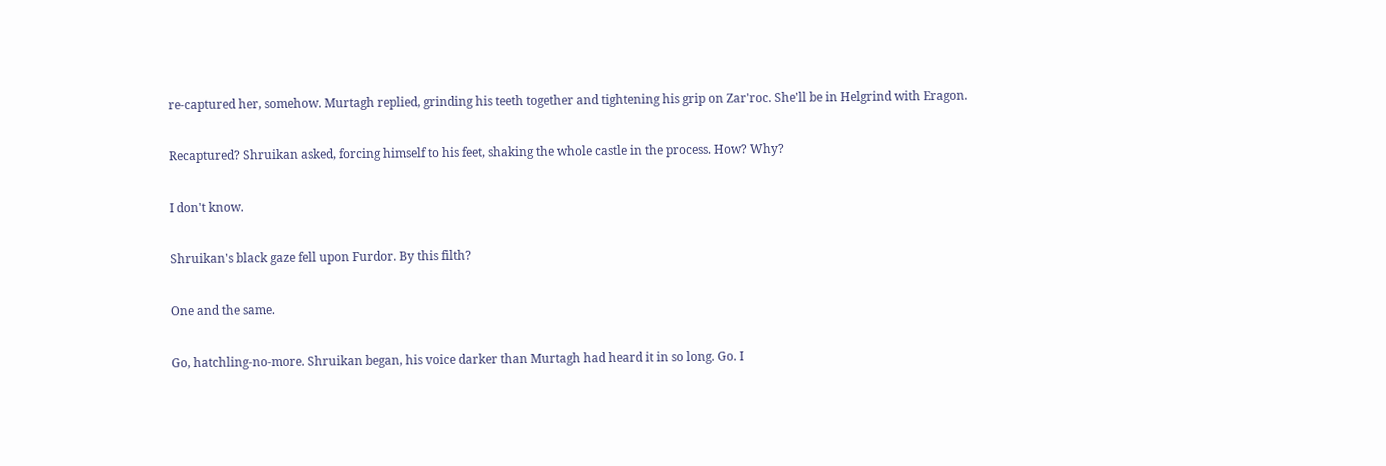re-captured her, somehow. Murtagh replied, grinding his teeth together and tightening his grip on Zar'roc. She'll be in Helgrind with Eragon.

Recaptured? Shruikan asked, forcing himself to his feet, shaking the whole castle in the process. How? Why?

I don't know.

Shruikan's black gaze fell upon Furdor. By this filth?

One and the same.

Go, hatchling-no-more. Shruikan began, his voice darker than Murtagh had heard it in so long. Go. I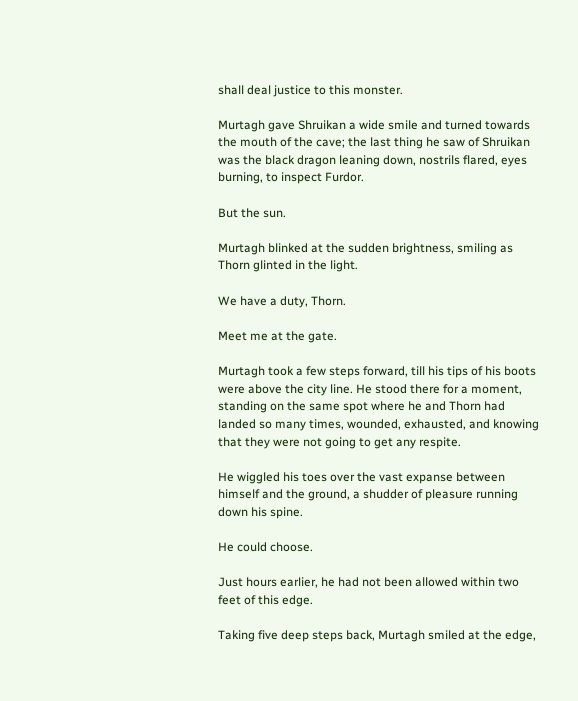shall deal justice to this monster.

Murtagh gave Shruikan a wide smile and turned towards the mouth of the cave; the last thing he saw of Shruikan was the black dragon leaning down, nostrils flared, eyes burning, to inspect Furdor.

But the sun.

Murtagh blinked at the sudden brightness, smiling as Thorn glinted in the light.

We have a duty, Thorn.

Meet me at the gate.

Murtagh took a few steps forward, till his tips of his boots were above the city line. He stood there for a moment, standing on the same spot where he and Thorn had landed so many times, wounded, exhausted, and knowing that they were not going to get any respite.

He wiggled his toes over the vast expanse between himself and the ground, a shudder of pleasure running down his spine.

He could choose.

Just hours earlier, he had not been allowed within two feet of this edge.

Taking five deep steps back, Murtagh smiled at the edge,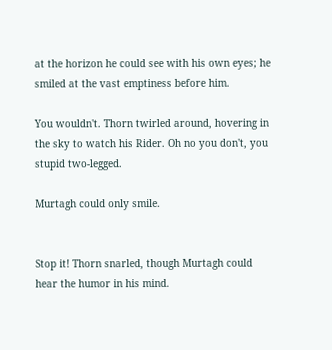at the horizon he could see with his own eyes; he smiled at the vast emptiness before him.

You wouldn't. Thorn twirled around, hovering in the sky to watch his Rider. Oh no you don't, you stupid two-legged.

Murtagh could only smile.


Stop it! Thorn snarled, though Murtagh could hear the humor in his mind.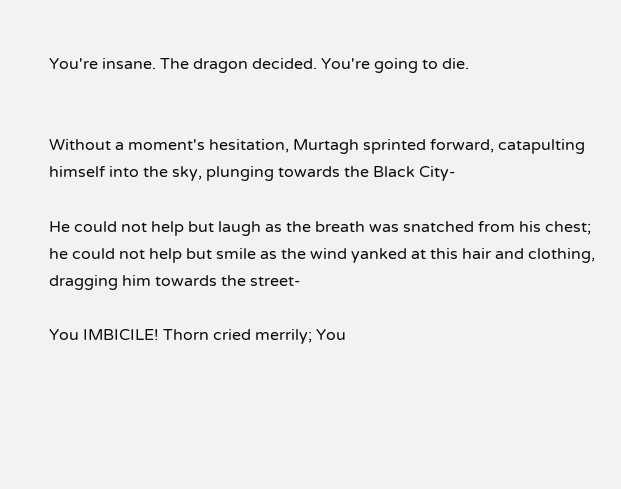You're insane. The dragon decided. You're going to die.


Without a moment's hesitation, Murtagh sprinted forward, catapulting himself into the sky, plunging towards the Black City-

He could not help but laugh as the breath was snatched from his chest; he could not help but smile as the wind yanked at this hair and clothing, dragging him towards the street-

You IMBICILE! Thorn cried merrily; You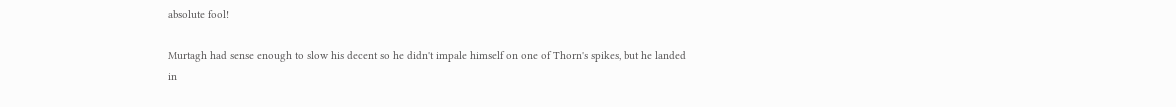absolute fool!

Murtagh had sense enough to slow his decent so he didn't impale himself on one of Thorn's spikes, but he landed in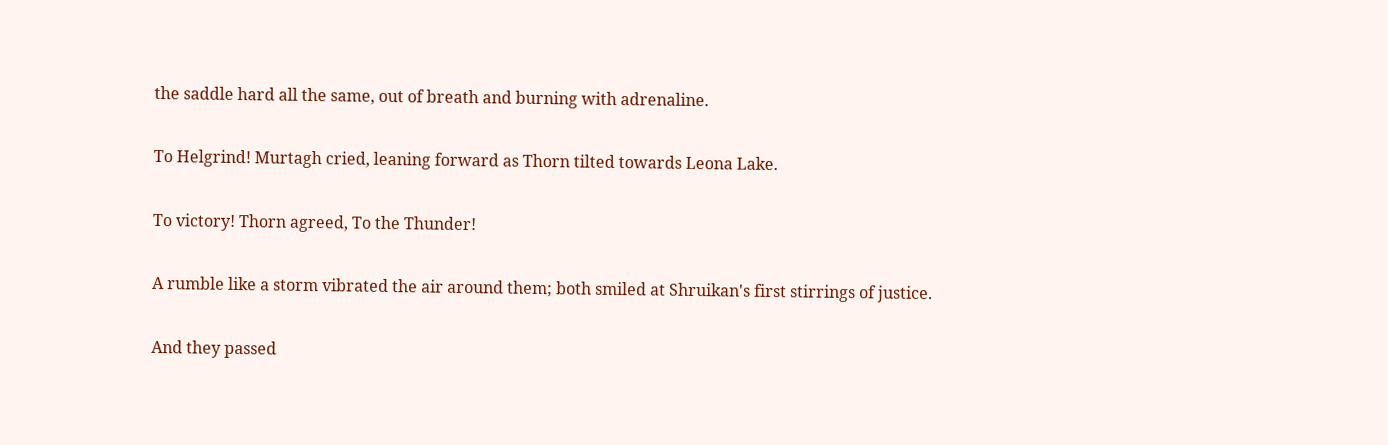the saddle hard all the same, out of breath and burning with adrenaline.

To Helgrind! Murtagh cried, leaning forward as Thorn tilted towards Leona Lake.

To victory! Thorn agreed, To the Thunder!

A rumble like a storm vibrated the air around them; both smiled at Shruikan's first stirrings of justice.

And they passed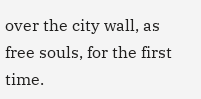over the city wall, as free souls, for the first time.